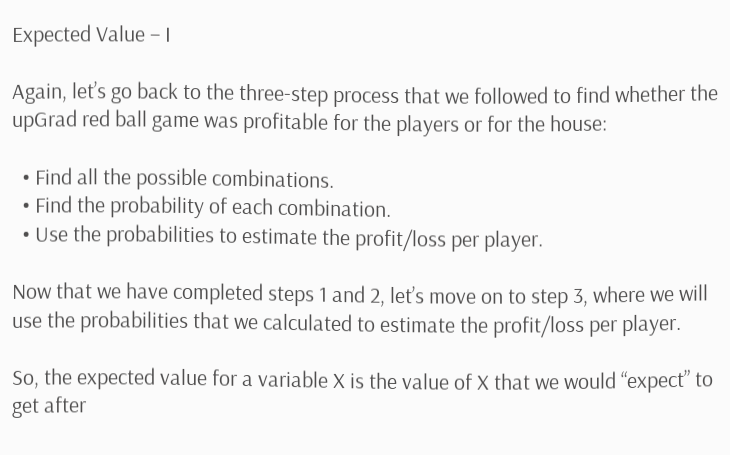Expected Value – I

Again, let’s go back to the three-step process that we followed to find whether the upGrad red ball game was profitable for the players or for the house:

  • Find all the possible combinations.
  • Find the probability of each combination.
  • Use the probabilities to estimate the profit/loss per player.

Now that we have completed steps 1 and 2, let’s move on to step 3, where we will use the probabilities that we calculated to estimate the profit/loss per player.

So, the expected value for a variable X is the value of X that we would “expect” to get after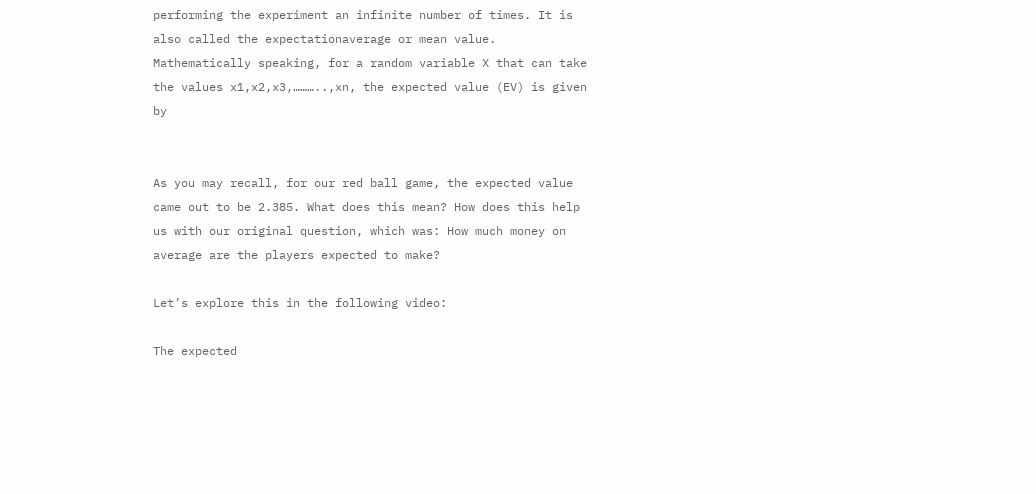performing the experiment an infinite number of times. It is also called the expectationaverage or mean value. Mathematically speaking, for a random variable X that can take the values x1,x2,x3,………..,xn, the expected value (EV) is given by


As you may recall, for our red ball game, the expected value came out to be 2.385. What does this mean? How does this help us with our original question, which was: How much money on average are the players expected to make?

Let’s explore this in the following video:

The expected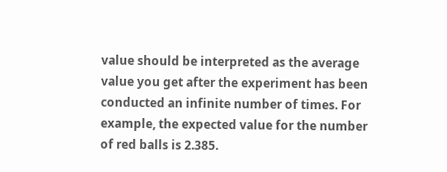value should be interpreted as the average value you get after the experiment has been conducted an infinite number of times. For example, the expected value for the number of red balls is 2.385.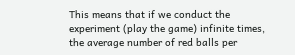This means that if we conduct the experiment (play the game) infinite times, the average number of red balls per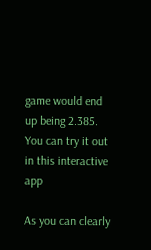game would end up being 2.385. You can try it out in this interactive app

As you can clearly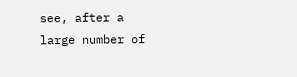see, after a large number of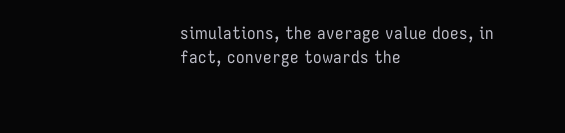simulations, the average value does, in fact, converge towards the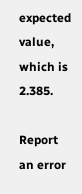expected value, which is 2.385.

Report an error